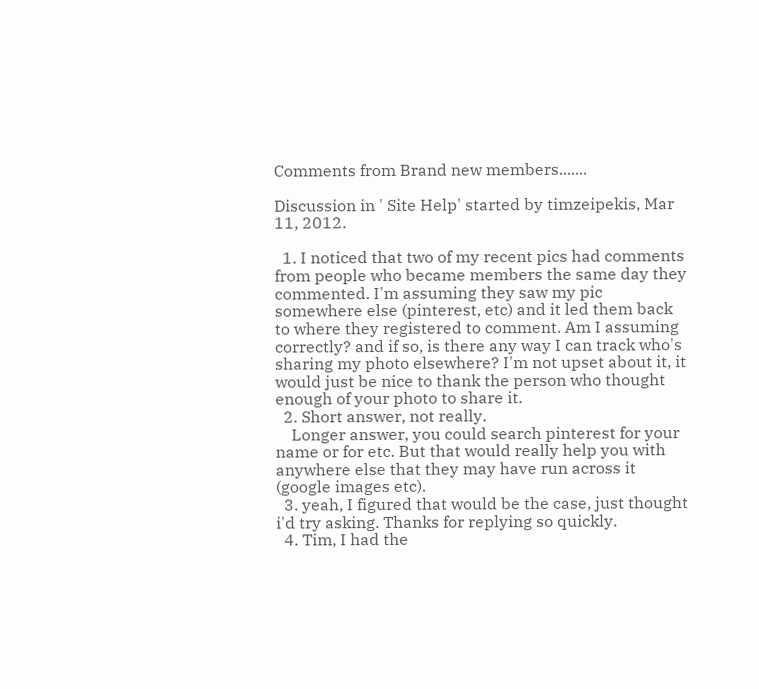Comments from Brand new members.......

Discussion in ' Site Help' started by timzeipekis, Mar 11, 2012.

  1. I noticed that two of my recent pics had comments from people who became members the same day they commented. I'm assuming they saw my pic somewhere else (pinterest, etc) and it led them back to where they registered to comment. Am I assuming correctly? and if so, is there any way I can track who's sharing my photo elsewhere? I'm not upset about it, it would just be nice to thank the person who thought enough of your photo to share it.
  2. Short answer, not really.
    Longer answer, you could search pinterest for your name or for etc. But that would really help you with anywhere else that they may have run across it (google images etc).
  3. yeah, I figured that would be the case, just thought i'd try asking. Thanks for replying so quickly.
  4. Tim, I had the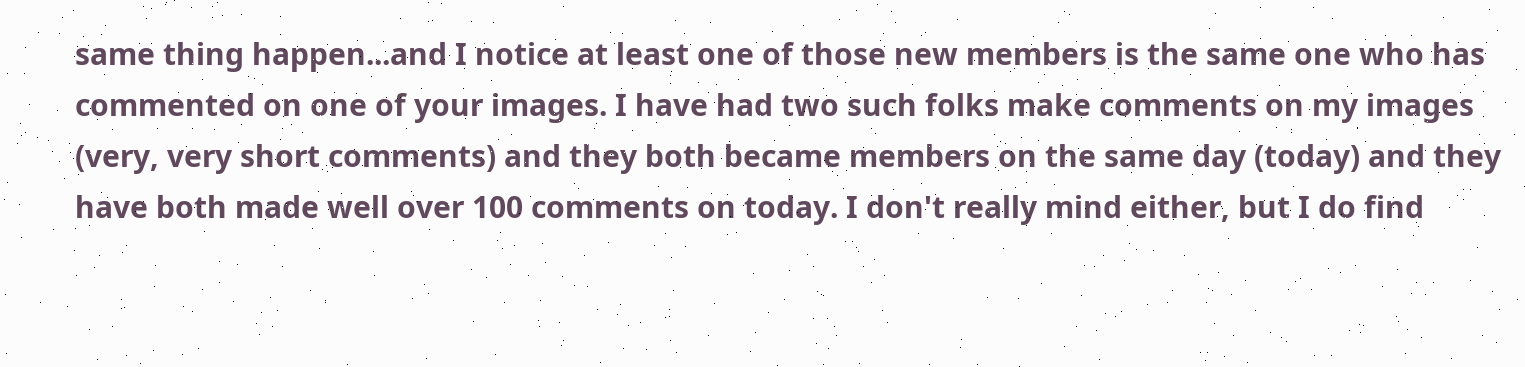same thing happen...and I notice at least one of those new members is the same one who has commented on one of your images. I have had two such folks make comments on my images (very, very short comments) and they both became members on the same day (today) and they have both made well over 100 comments on today. I don't really mind either, but I do find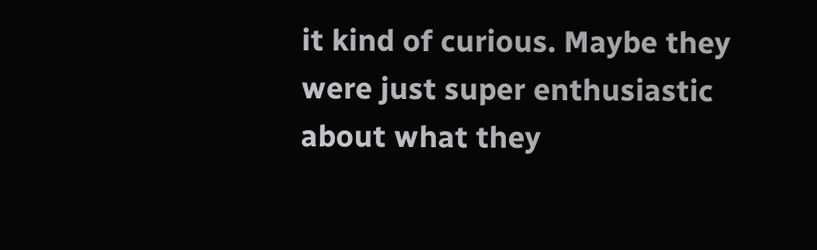it kind of curious. Maybe they were just super enthusiastic about what they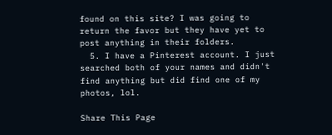found on this site? I was going to return the favor but they have yet to post anything in their folders.
  5. I have a Pinterest account. I just searched both of your names and didn't find anything but did find one of my photos, lol.

Share This Page